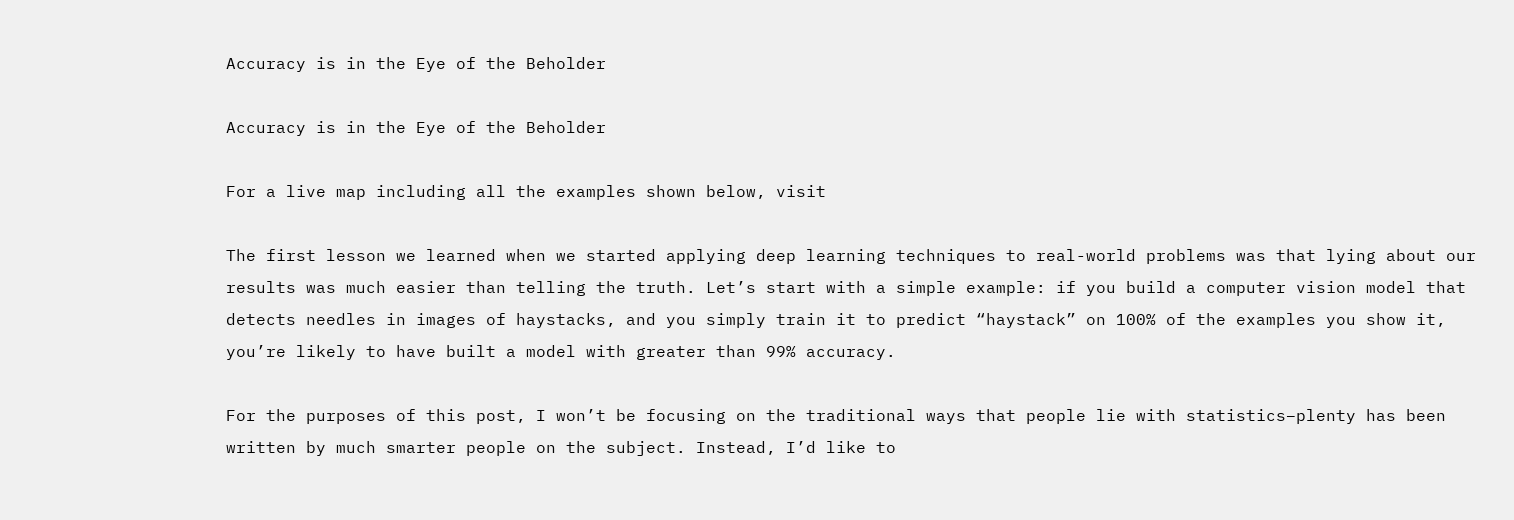Accuracy is in the Eye of the Beholder

Accuracy is in the Eye of the Beholder

For a live map including all the examples shown below, visit

The first lesson we learned when we started applying deep learning techniques to real-world problems was that lying about our results was much easier than telling the truth. Let’s start with a simple example: if you build a computer vision model that detects needles in images of haystacks, and you simply train it to predict “haystack” on 100% of the examples you show it, you’re likely to have built a model with greater than 99% accuracy.

For the purposes of this post, I won’t be focusing on the traditional ways that people lie with statistics–plenty has been written by much smarter people on the subject. Instead, I’d like to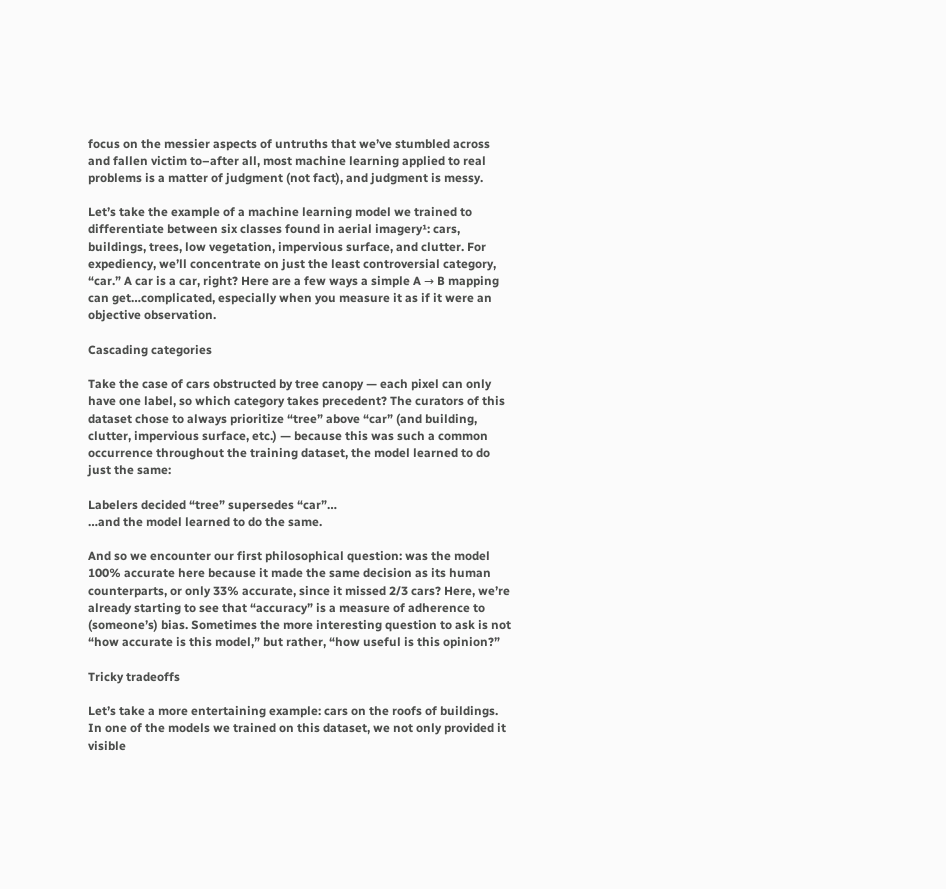focus on the messier aspects of untruths that we’ve stumbled across and fallen victim to–after all, most machine learning applied to real problems is a matter of judgment (not fact), and judgment is messy.

Let’s take the example of a machine learning model we trained to differentiate between six classes found in aerial imagery¹: cars, buildings, trees, low vegetation, impervious surface, and clutter. For expediency, we’ll concentrate on just the least controversial category, “car.” A car is a car, right? Here are a few ways a simple A → B mapping can get…complicated, especially when you measure it as if it were an objective observation.

Cascading categories

Take the case of cars obstructed by tree canopy — each pixel can only have one label, so which category takes precedent? The curators of this dataset chose to always prioritize “tree” above “car” (and building, clutter, impervious surface, etc.) — because this was such a common occurrence throughout the training dataset, the model learned to do just the same:

Labelers decided “tree” supersedes “car”…
…and the model learned to do the same.

And so we encounter our first philosophical question: was the model 100% accurate here because it made the same decision as its human counterparts, or only 33% accurate, since it missed 2/3 cars? Here, we’re already starting to see that “accuracy” is a measure of adherence to (someone’s) bias. Sometimes the more interesting question to ask is not “how accurate is this model,” but rather, “how useful is this opinion?”

Tricky tradeoffs

Let’s take a more entertaining example: cars on the roofs of buildings. In one of the models we trained on this dataset, we not only provided it visible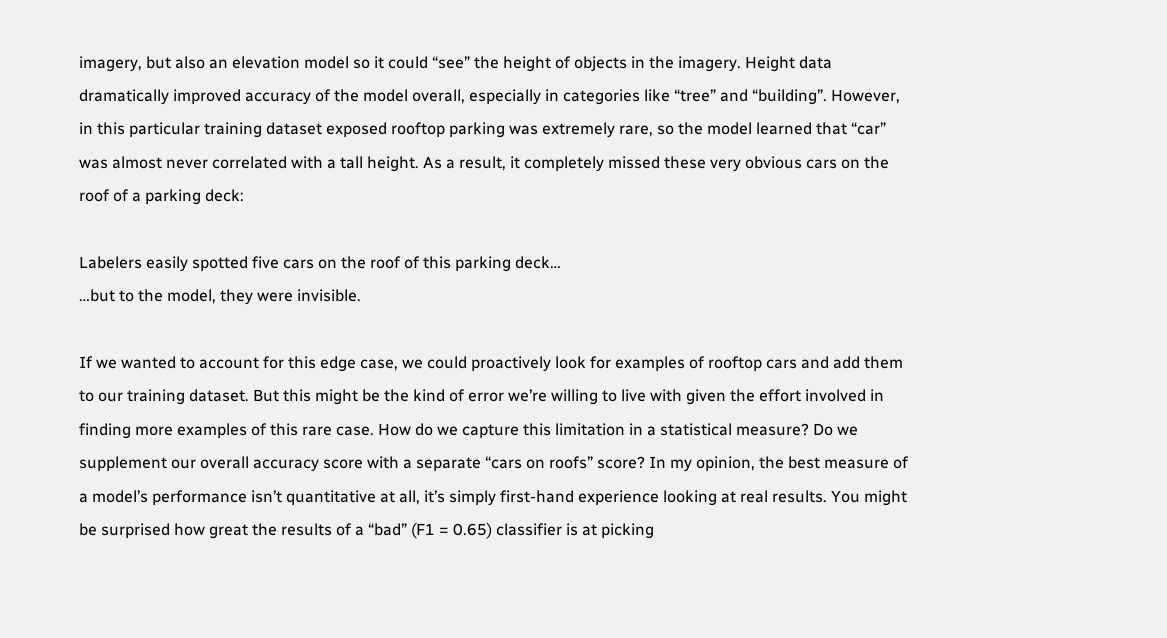imagery, but also an elevation model so it could “see” the height of objects in the imagery. Height data dramatically improved accuracy of the model overall, especially in categories like “tree” and “building”. However, in this particular training dataset exposed rooftop parking was extremely rare, so the model learned that “car” was almost never correlated with a tall height. As a result, it completely missed these very obvious cars on the roof of a parking deck:

Labelers easily spotted five cars on the roof of this parking deck…
…but to the model, they were invisible.

If we wanted to account for this edge case, we could proactively look for examples of rooftop cars and add them to our training dataset. But this might be the kind of error we’re willing to live with given the effort involved in finding more examples of this rare case. How do we capture this limitation in a statistical measure? Do we supplement our overall accuracy score with a separate “cars on roofs” score? In my opinion, the best measure of a model’s performance isn’t quantitative at all, it’s simply first-hand experience looking at real results. You might be surprised how great the results of a “bad” (F1 = 0.65) classifier is at picking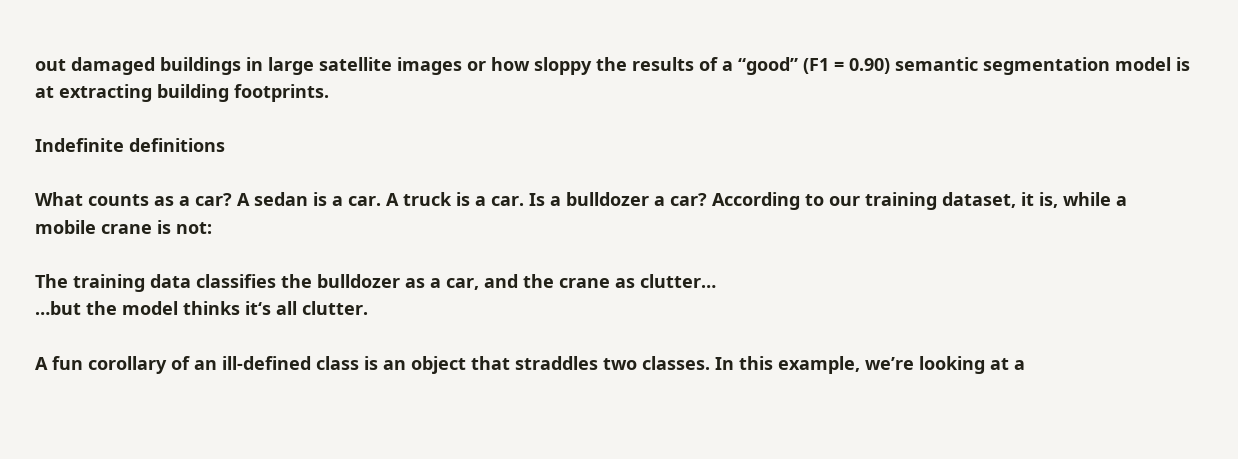out damaged buildings in large satellite images or how sloppy the results of a “good” (F1 = 0.90) semantic segmentation model is at extracting building footprints.

Indefinite definitions

What counts as a car? A sedan is a car. A truck is a car. Is a bulldozer a car? According to our training dataset, it is, while a mobile crane is not:

The training data classifies the bulldozer as a car, and the crane as clutter…
…but the model thinks it‘s all clutter.

A fun corollary of an ill-defined class is an object that straddles two classes. In this example, we’re looking at a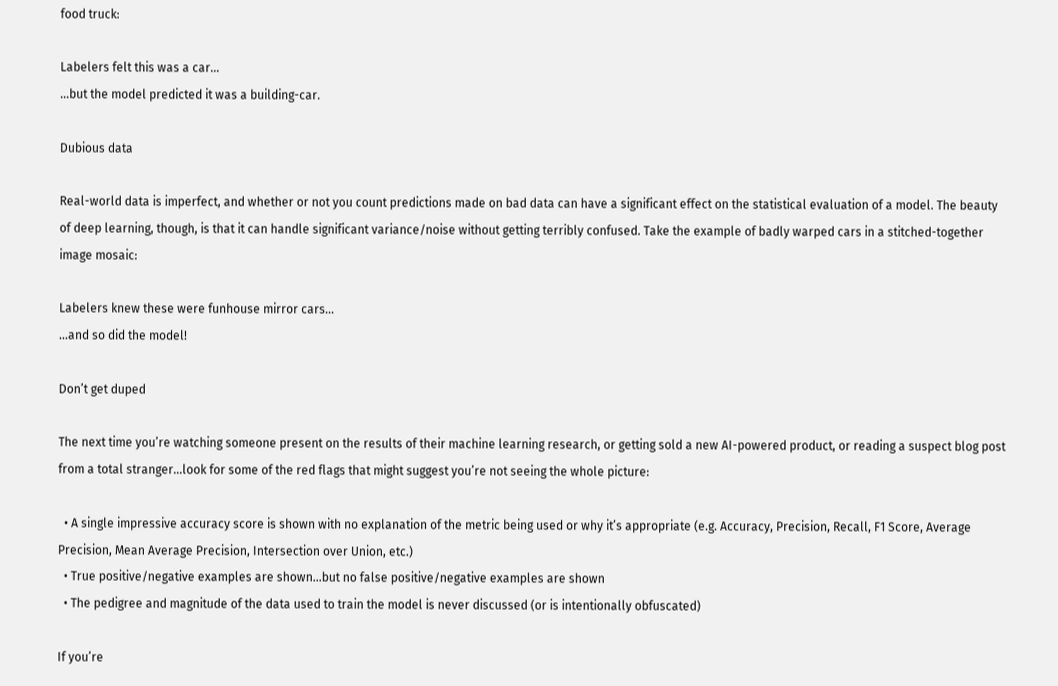food truck:

Labelers felt this was a car…
…but the model predicted it was a building-car.

Dubious data

Real-world data is imperfect, and whether or not you count predictions made on bad data can have a significant effect on the statistical evaluation of a model. The beauty of deep learning, though, is that it can handle significant variance/noise without getting terribly confused. Take the example of badly warped cars in a stitched-together image mosaic:

Labelers knew these were funhouse mirror cars…
…and so did the model!

Don’t get duped

The next time you’re watching someone present on the results of their machine learning research, or getting sold a new AI-powered product, or reading a suspect blog post from a total stranger…look for some of the red flags that might suggest you’re not seeing the whole picture:

  • A single impressive accuracy score is shown with no explanation of the metric being used or why it’s appropriate (e.g. Accuracy, Precision, Recall, F1 Score, Average Precision, Mean Average Precision, Intersection over Union, etc.)
  • True positive/negative examples are shown…but no false positive/negative examples are shown
  • The pedigree and magnitude of the data used to train the model is never discussed (or is intentionally obfuscated)

If you’re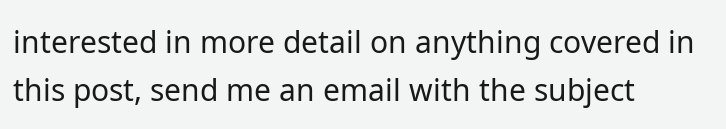interested in more detail on anything covered in this post, send me an email with the subject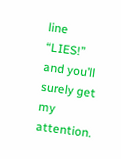line “LIES!” and you’ll surely get my attention.